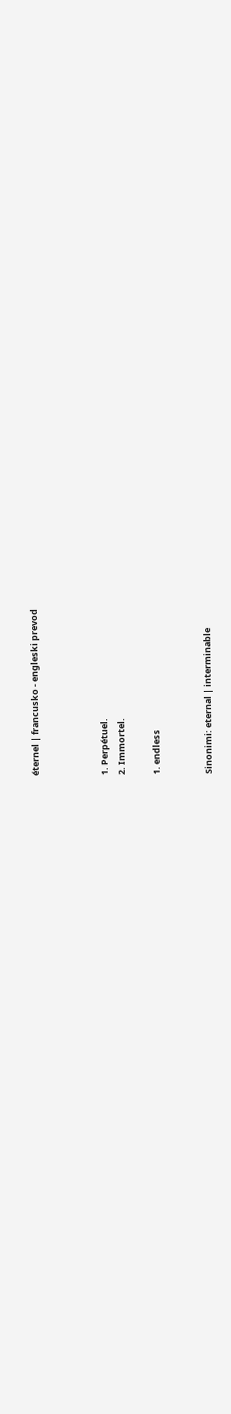éternel | francusko - engleski prevod



1. Perpétuel.
2. Immortel.

1. endless


Sinonimi: eternal | interminable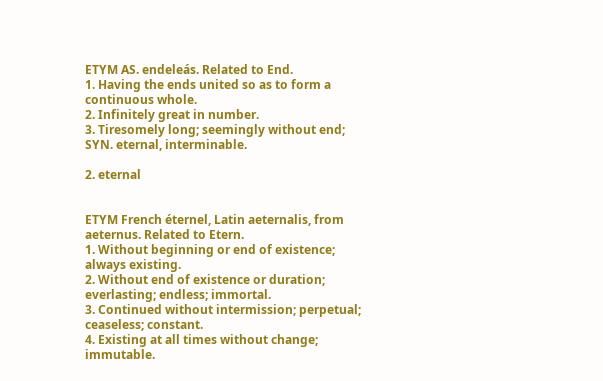ETYM AS. endeleás. Related to End.
1. Having the ends united so as to form a continuous whole.
2. Infinitely great in number.
3. Tiresomely long; seemingly without end; SYN. eternal, interminable.

2. eternal


ETYM French éternel, Latin aeternalis, from aeternus. Related to Etern.
1. Without beginning or end of existence; always existing.
2. Without end of existence or duration; everlasting; endless; immortal.
3. Continued without intermission; perpetual; ceaseless; constant.
4. Existing at all times without change; immutable.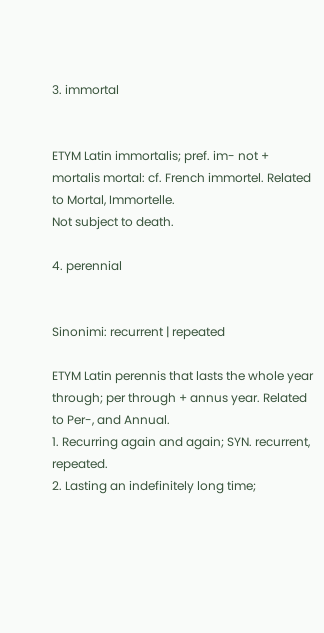3. immortal


ETYM Latin immortalis; pref. im- not + mortalis mortal: cf. French immortel. Related to Mortal, Immortelle.
Not subject to death.

4. perennial


Sinonimi: recurrent | repeated

ETYM Latin perennis that lasts the whole year through; per through + annus year. Related to Per-, and Annual.
1. Recurring again and again; SYN. recurrent, repeated.
2. Lasting an indefinitely long time;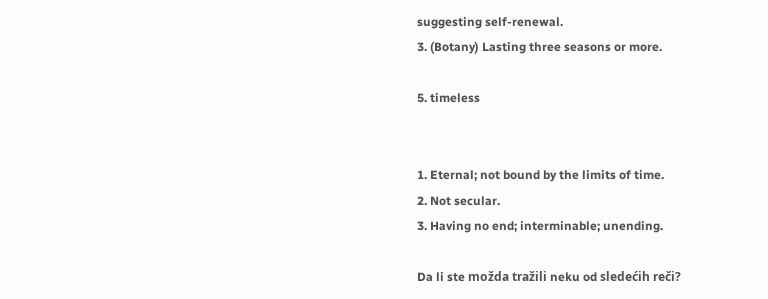suggesting self-renewal.
3. (Botany) Lasting three seasons or more.

5. timeless


1. Eternal; not bound by the limits of time.
2. Not secular.
3. Having no end; interminable; unending.

Da li ste možda tražili neku od sledećih reči?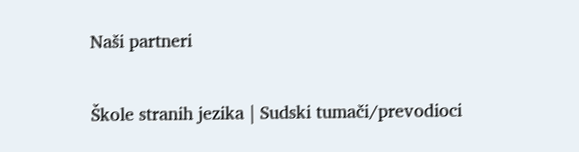Naši partneri

Škole stranih jezika | Sudski tumači/prevodioci